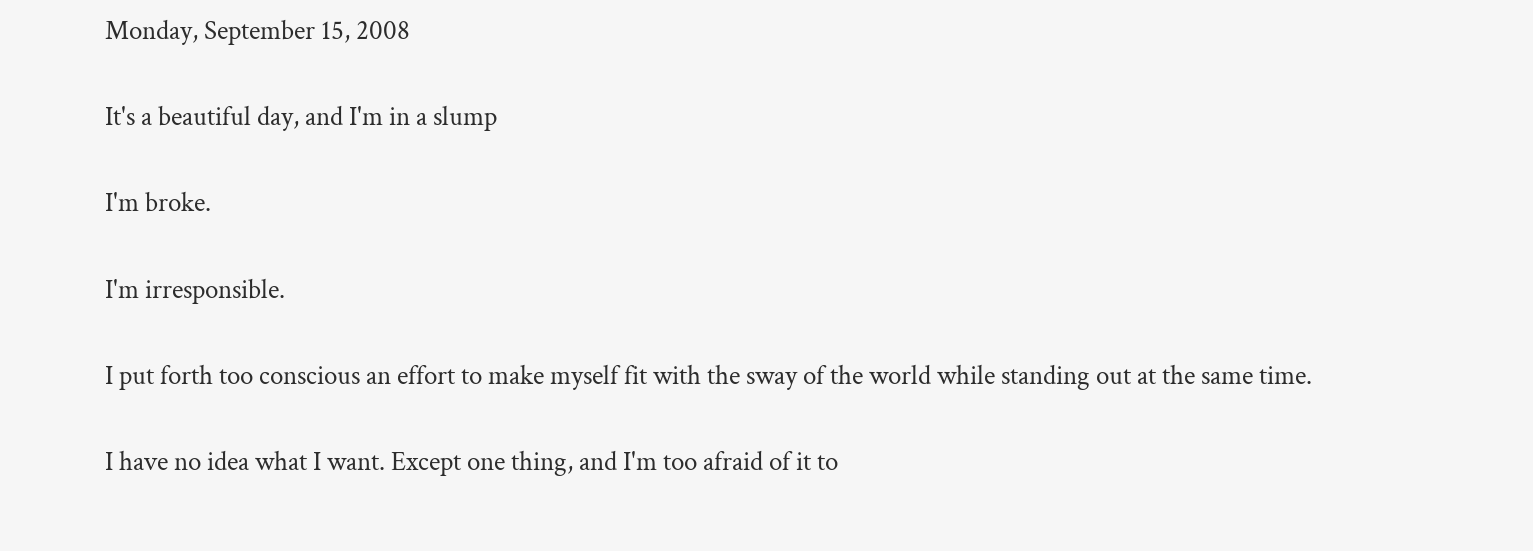Monday, September 15, 2008

It's a beautiful day, and I'm in a slump

I'm broke.

I'm irresponsible.

I put forth too conscious an effort to make myself fit with the sway of the world while standing out at the same time.

I have no idea what I want. Except one thing, and I'm too afraid of it to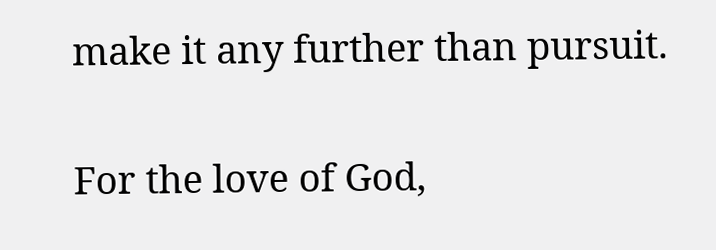make it any further than pursuit.

For the love of God,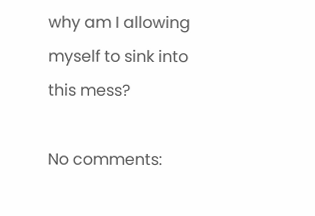why am I allowing myself to sink into this mess?

No comments: